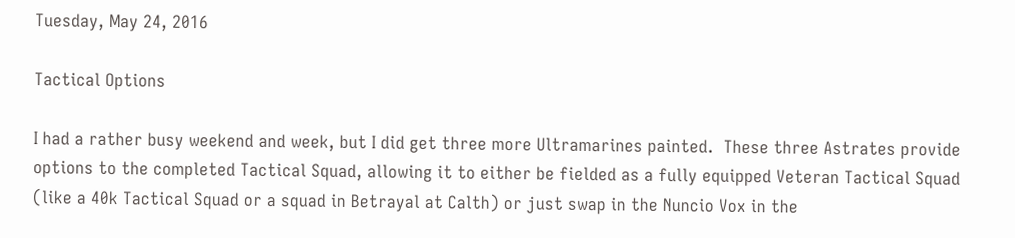Tuesday, May 24, 2016

Tactical Options

I had a rather busy weekend and week, but I did get three more Ultramarines painted.  These three Astrates provide options to the completed Tactical Squad, allowing it to either be fielded as a fully equipped Veteran Tactical Squad (like a 40k Tactical Squad or a squad in Betrayal at Calth) or just swap in the Nuncio Vox in the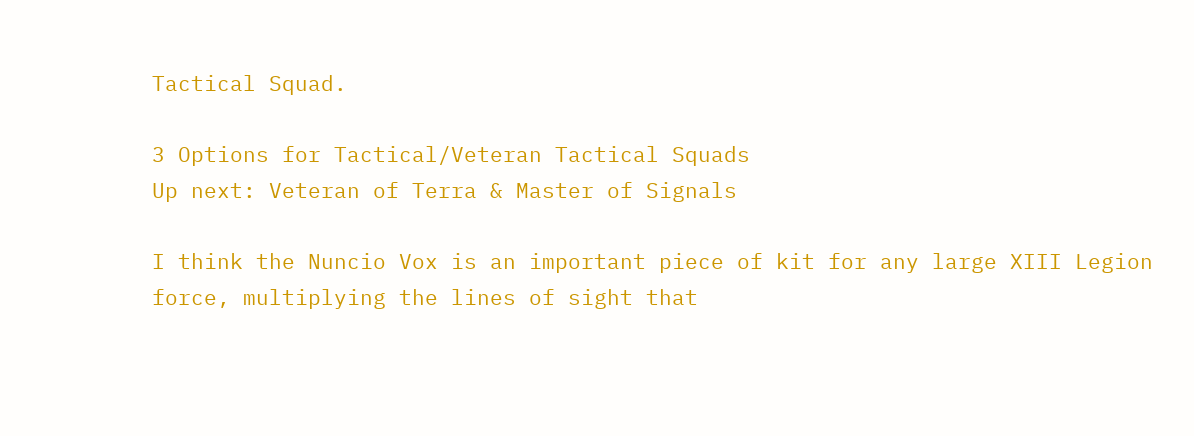Tactical Squad.

3 Options for Tactical/Veteran Tactical Squads
Up next: Veteran of Terra & Master of Signals

I think the Nuncio Vox is an important piece of kit for any large XIII Legion force, multiplying the lines of sight that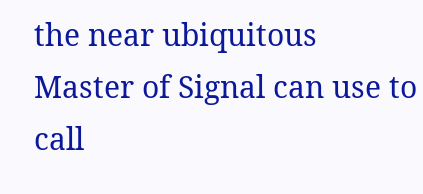the near ubiquitous Master of Signal can use to call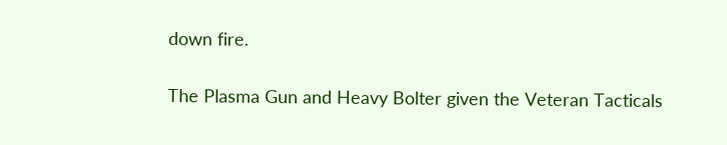down fire.

The Plasma Gun and Heavy Bolter given the Veteran Tacticals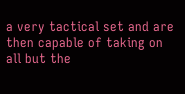a very tactical set and are then capable of taking on all but the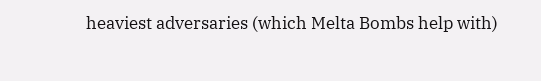heaviest adversaries (which Melta Bombs help with)